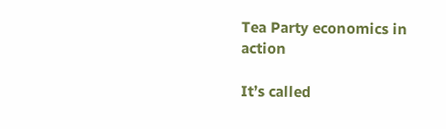Tea Party economics in action

It’s called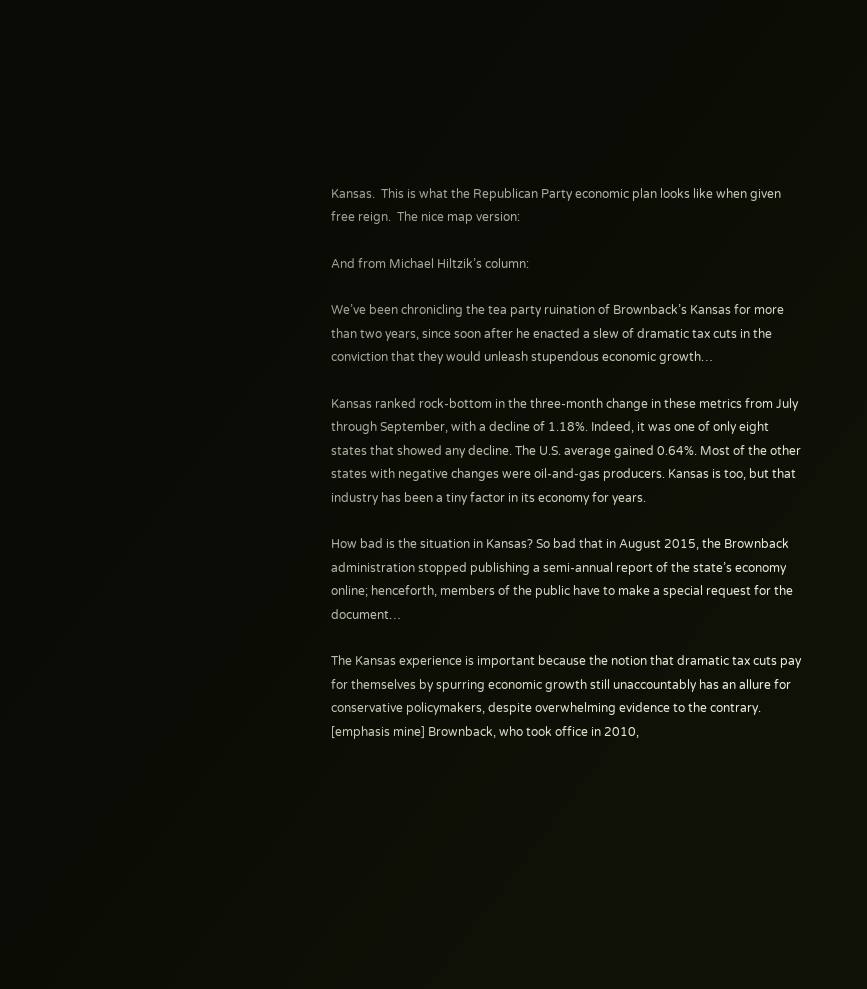Kansas.  This is what the Republican Party economic plan looks like when given free reign.  The nice map version:

And from Michael Hiltzik’s column:

We’ve been chronicling the tea party ruination of Brownback’s Kansas for more than two years, since soon after he enacted a slew of dramatic tax cuts in the conviction that they would unleash stupendous economic growth…

Kansas ranked rock-bottom in the three-month change in these metrics from July through September, with a decline of 1.18%. Indeed, it was one of only eight states that showed any decline. The U.S. average gained 0.64%. Most of the other states with negative changes were oil-and-gas producers. Kansas is too, but that industry has been a tiny factor in its economy for years.

How bad is the situation in Kansas? So bad that in August 2015, the Brownback administration stopped publishing a semi-annual report of the state’s economy online; henceforth, members of the public have to make a special request for the document…

The Kansas experience is important because the notion that dramatic tax cuts pay for themselves by spurring economic growth still unaccountably has an allure for conservative policymakers, despite overwhelming evidence to the contrary. [emphasis mine] Brownback, who took office in 2010,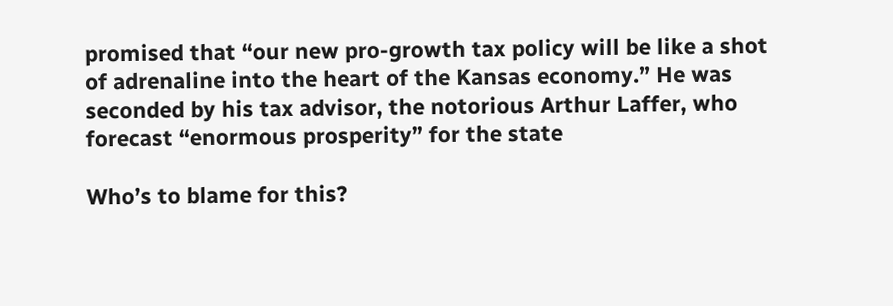promised that “our new pro-growth tax policy will be like a shot of adrenaline into the heart of the Kansas economy.” He was seconded by his tax advisor, the notorious Arthur Laffer, who forecast “enormous prosperity” for the state

Who’s to blame for this?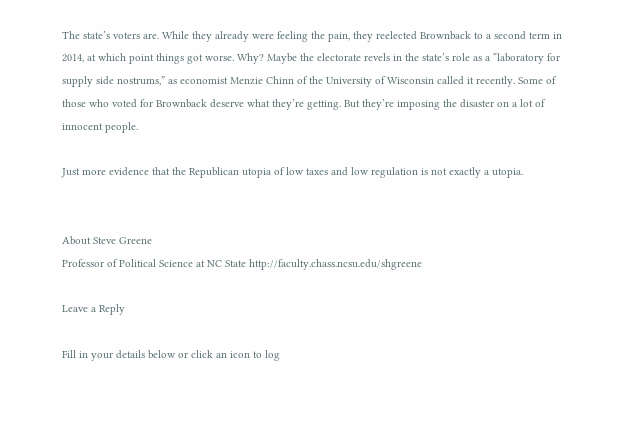The state’s voters are. While they already were feeling the pain, they reelected Brownback to a second term in 2014, at which point things got worse. Why? Maybe the electorate revels in the state’s role as a “laboratory for supply side nostrums,” as economist Menzie Chinn of the University of Wisconsin called it recently. Some of those who voted for Brownback deserve what they’re getting. But they’re imposing the disaster on a lot of innocent people.

Just more evidence that the Republican utopia of low taxes and low regulation is not exactly a utopia.


About Steve Greene
Professor of Political Science at NC State http://faculty.chass.ncsu.edu/shgreene

Leave a Reply

Fill in your details below or click an icon to log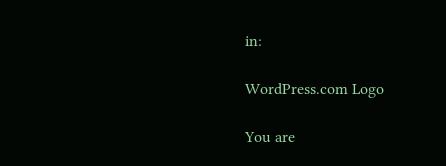in:

WordPress.com Logo

You are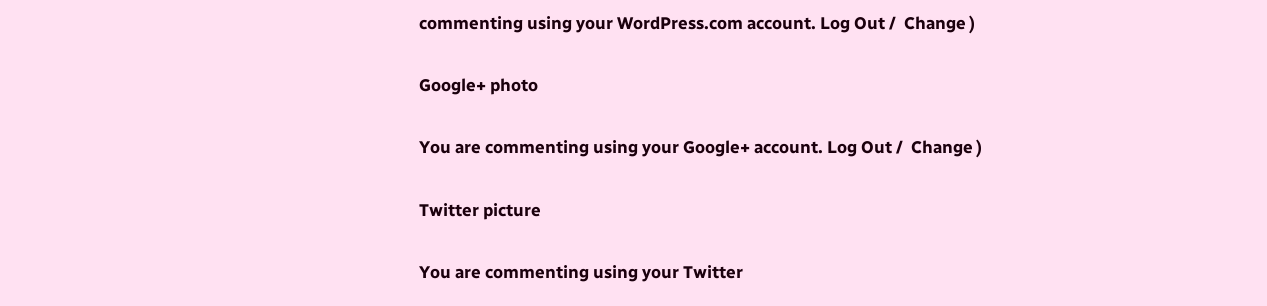commenting using your WordPress.com account. Log Out /  Change )

Google+ photo

You are commenting using your Google+ account. Log Out /  Change )

Twitter picture

You are commenting using your Twitter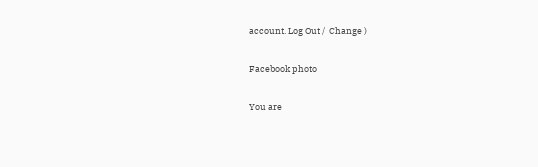account. Log Out /  Change )

Facebook photo

You are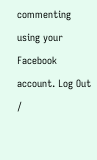commenting using your Facebook account. Log Out /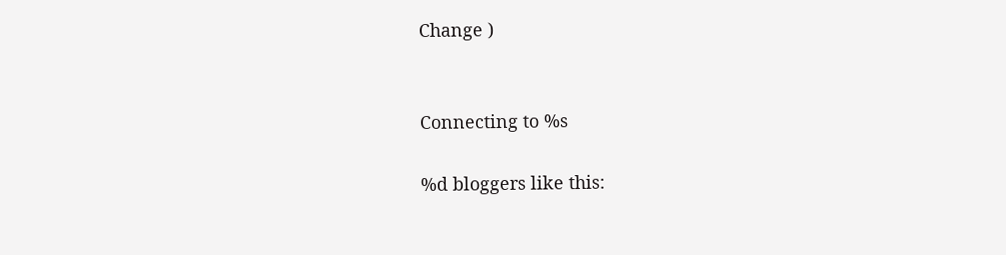Change )


Connecting to %s

%d bloggers like this: